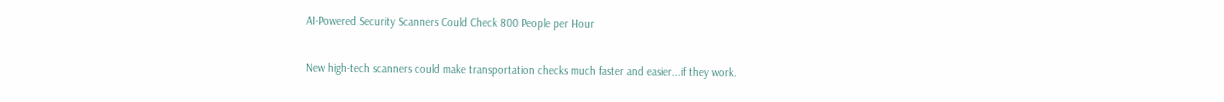AI-Powered Security Scanners Could Check 800 People per Hour

New high-tech scanners could make transportation checks much faster and easier...if they work.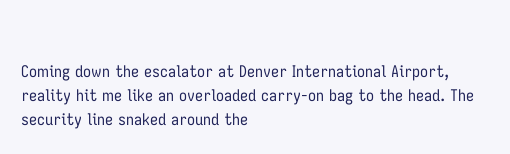Coming down the escalator at Denver International Airport, reality hit me like an overloaded carry-on bag to the head. The security line snaked around the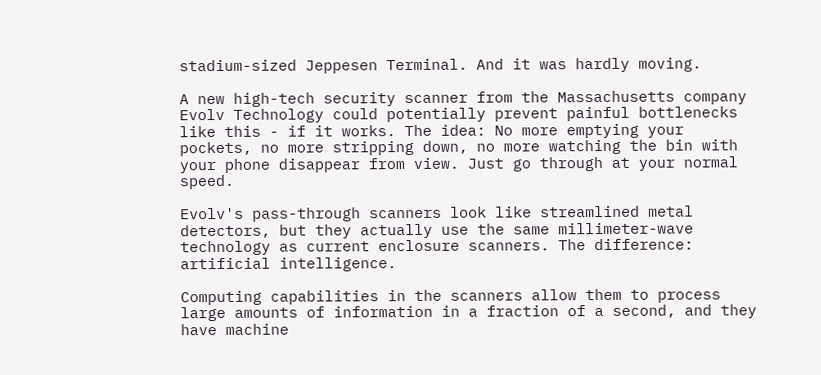stadium-sized Jeppesen Terminal. And it was hardly moving.

A new high-tech security scanner from the Massachusetts company Evolv Technology could potentially prevent painful bottlenecks like this - if it works. The idea: No more emptying your pockets, no more stripping down, no more watching the bin with your phone disappear from view. Just go through at your normal speed.

Evolv's pass-through scanners look like streamlined metal detectors, but they actually use the same millimeter-wave technology as current enclosure scanners. The difference: artificial intelligence.

Computing capabilities in the scanners allow them to process large amounts of information in a fraction of a second, and they have machine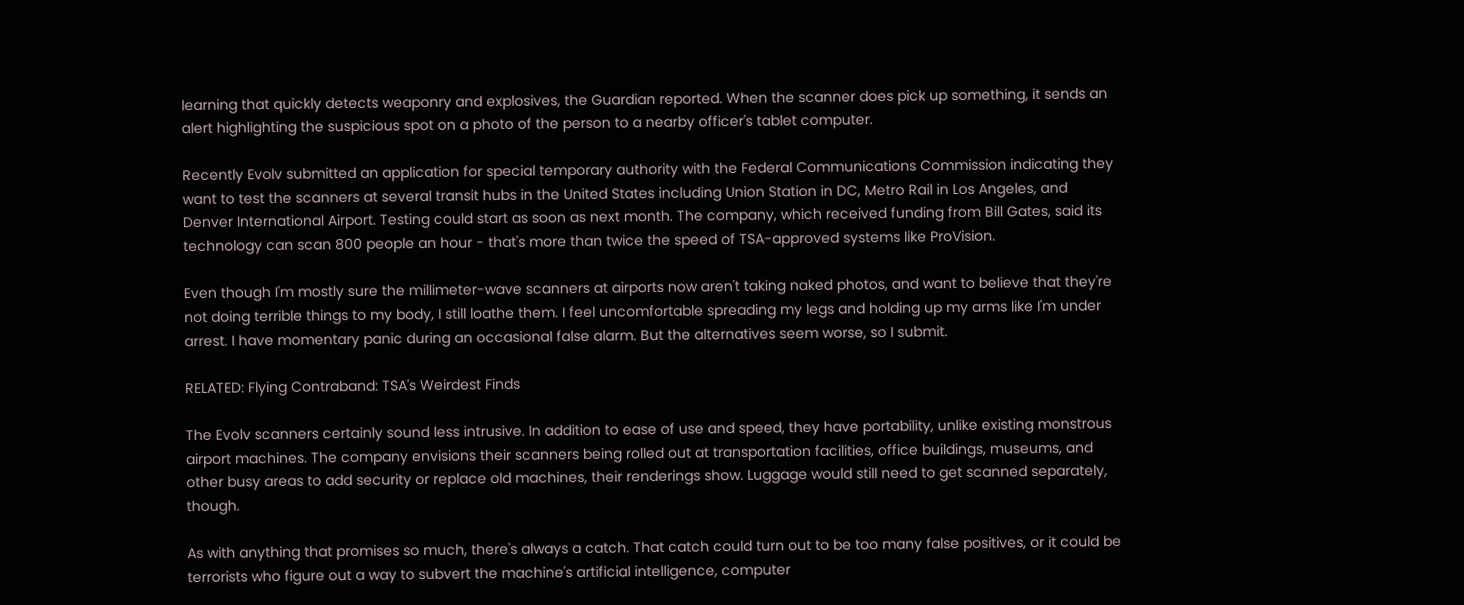learning that quickly detects weaponry and explosives, the Guardian reported. When the scanner does pick up something, it sends an alert highlighting the suspicious spot on a photo of the person to a nearby officer's tablet computer.

Recently Evolv submitted an application for special temporary authority with the Federal Communications Commission indicating they want to test the scanners at several transit hubs in the United States including Union Station in DC, Metro Rail in Los Angeles, and Denver International Airport. Testing could start as soon as next month. The company, which received funding from Bill Gates, said its technology can scan 800 people an hour - that's more than twice the speed of TSA-approved systems like ProVision.

Even though I'm mostly sure the millimeter-wave scanners at airports now aren't taking naked photos, and want to believe that they're not doing terrible things to my body, I still loathe them. I feel uncomfortable spreading my legs and holding up my arms like I'm under arrest. I have momentary panic during an occasional false alarm. But the alternatives seem worse, so I submit.

RELATED: Flying Contraband: TSA's Weirdest Finds

The Evolv scanners certainly sound less intrusive. In addition to ease of use and speed, they have portability, unlike existing monstrous airport machines. The company envisions their scanners being rolled out at transportation facilities, office buildings, museums, and other busy areas to add security or replace old machines, their renderings show. Luggage would still need to get scanned separately, though.

As with anything that promises so much, there's always a catch. That catch could turn out to be too many false positives, or it could be terrorists who figure out a way to subvert the machine's artificial intelligence, computer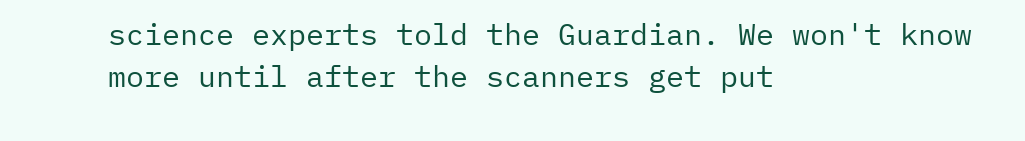science experts told the Guardian. We won't know more until after the scanners get put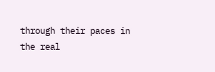through their paces in the real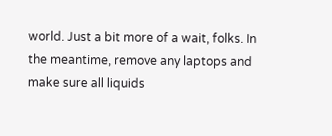world. Just a bit more of a wait, folks. In the meantime, remove any laptops and make sure all liquids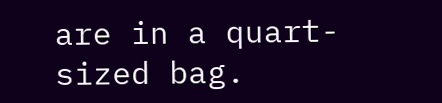are in a quart-sized bag.